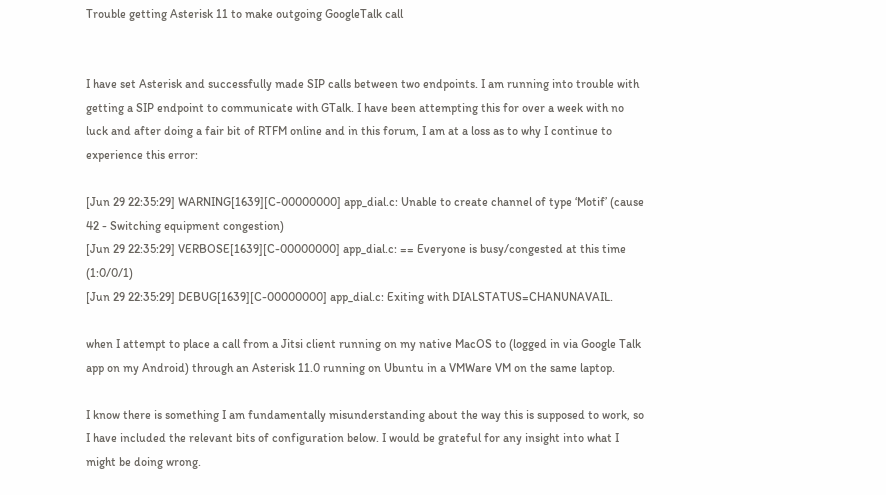Trouble getting Asterisk 11 to make outgoing GoogleTalk call


I have set Asterisk and successfully made SIP calls between two endpoints. I am running into trouble with getting a SIP endpoint to communicate with GTalk. I have been attempting this for over a week with no luck and after doing a fair bit of RTFM online and in this forum, I am at a loss as to why I continue to experience this error:

[Jun 29 22:35:29] WARNING[1639][C-00000000] app_dial.c: Unable to create channel of type ‘Motif’ (cause 42 - Switching equipment congestion)
[Jun 29 22:35:29] VERBOSE[1639][C-00000000] app_dial.c: == Everyone is busy/congested at this time (1:0/0/1)
[Jun 29 22:35:29] DEBUG[1639][C-00000000] app_dial.c: Exiting with DIALSTATUS=CHANUNAVAIL.

when I attempt to place a call from a Jitsi client running on my native MacOS to (logged in via Google Talk app on my Android) through an Asterisk 11.0 running on Ubuntu in a VMWare VM on the same laptop.

I know there is something I am fundamentally misunderstanding about the way this is supposed to work, so I have included the relevant bits of configuration below. I would be grateful for any insight into what I might be doing wrong.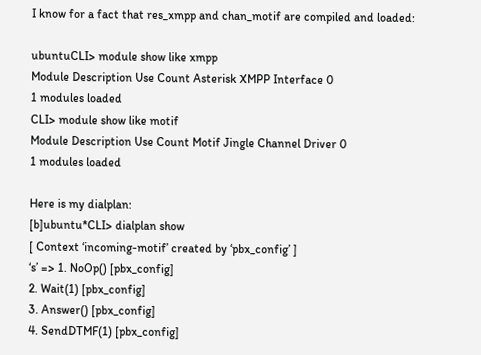I know for a fact that res_xmpp and chan_motif are compiled and loaded:

ubuntuCLI> module show like xmpp
Module Description Use Count Asterisk XMPP Interface 0
1 modules loaded
CLI> module show like motif
Module Description Use Count Motif Jingle Channel Driver 0
1 modules loaded

Here is my dialplan:
[b]ubuntu*CLI> dialplan show
[ Context ‘incoming-motif’ created by ‘pbx_config’ ]
‘s’ => 1. NoOp() [pbx_config]
2. Wait(1) [pbx_config]
3. Answer() [pbx_config]
4. SendDTMF(1) [pbx_config]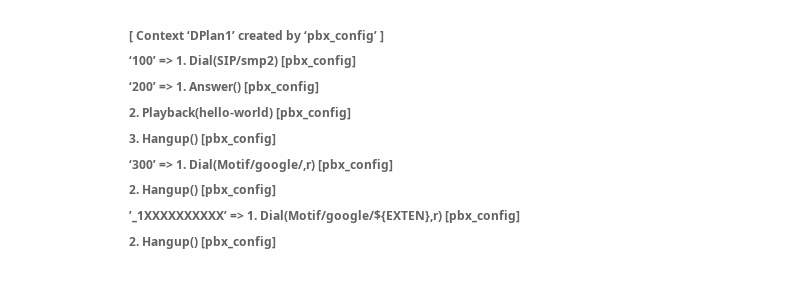[ Context ‘DPlan1’ created by ‘pbx_config’ ]
‘100’ => 1. Dial(SIP/smp2) [pbx_config]
‘200’ => 1. Answer() [pbx_config]
2. Playback(hello-world) [pbx_config]
3. Hangup() [pbx_config]
‘300’ => 1. Dial(Motif/google/,r) [pbx_config]
2. Hangup() [pbx_config]
’_1XXXXXXXXXX’ => 1. Dial(Motif/google/${EXTEN},r) [pbx_config]
2. Hangup() [pbx_config]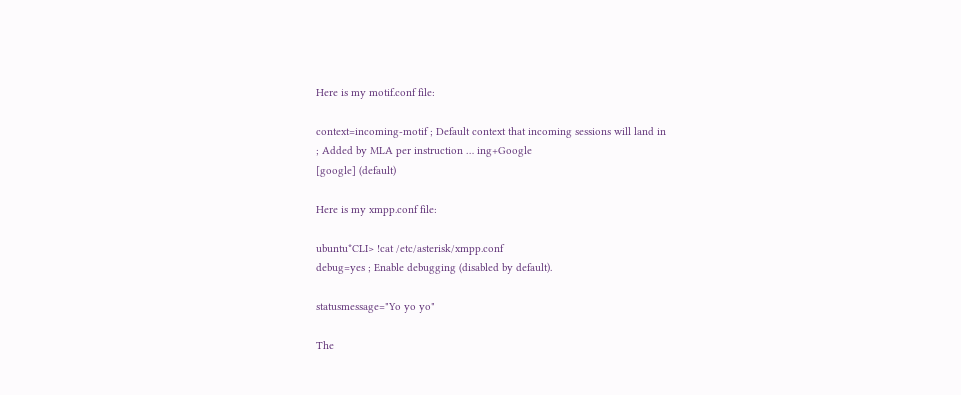Here is my motif.conf file:

context=incoming-motif ; Default context that incoming sessions will land in
; Added by MLA per instruction … ing+Google
[google] (default)

Here is my xmpp.conf file:

ubuntu*CLI> !cat /etc/asterisk/xmpp.conf
debug=yes ; Enable debugging (disabled by default).

statusmessage="Yo yo yo"

The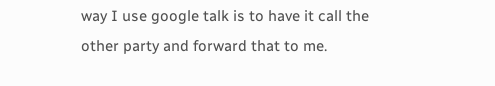way I use google talk is to have it call the other party and forward that to me.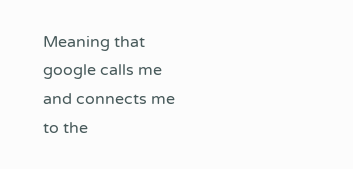Meaning that google calls me and connects me to the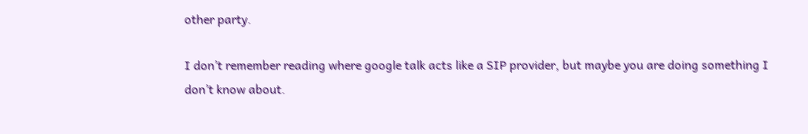other party.

I don’t remember reading where google talk acts like a SIP provider, but maybe you are doing something I don’t know about.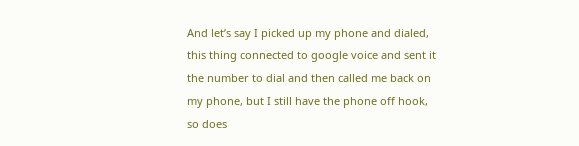And let’s say I picked up my phone and dialed, this thing connected to google voice and sent it the number to dial and then called me back on my phone, but I still have the phone off hook, so does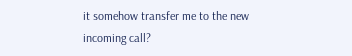it somehow transfer me to the new incoming call?